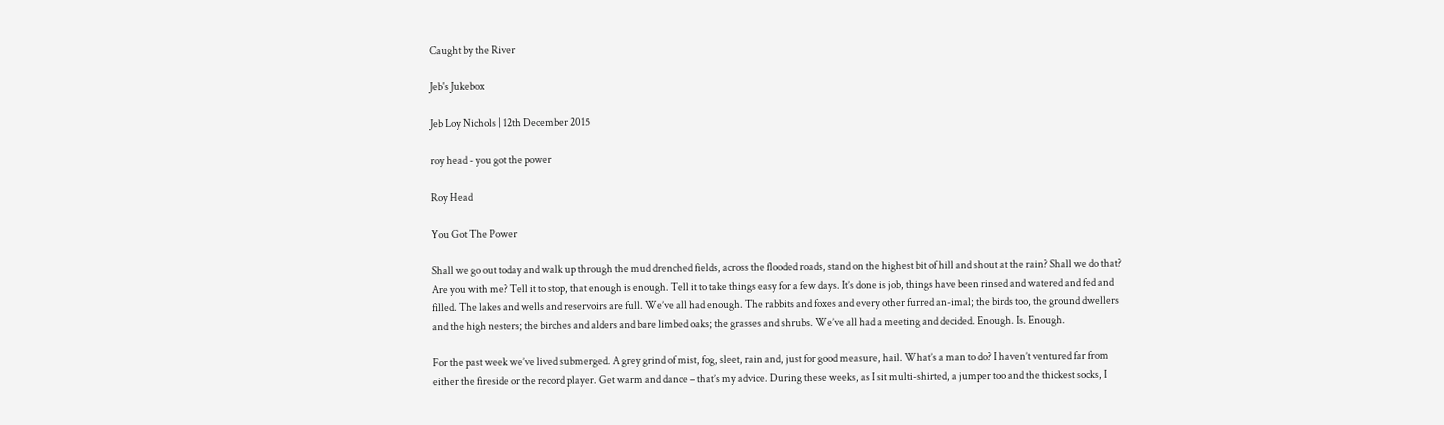Caught by the River

Jeb's Jukebox

Jeb Loy Nichols | 12th December 2015

roy head - you got the power

Roy Head

You Got The Power

Shall we go out today and walk up through the mud drenched fields, across the flooded roads, stand on the highest bit of hill and shout at the rain? Shall we do that? Are you with me? Tell it to stop, that enough is enough. Tell it to take things easy for a few days. It’s done is job, things have been rinsed and watered and fed and filled. The lakes and wells and reservoirs are full. We’ve all had enough. The rabbits and foxes and every other furred an-imal; the birds too, the ground dwellers and the high nesters; the birches and alders and bare limbed oaks; the grasses and shrubs. We’ve all had a meeting and decided. Enough. Is. Enough.

For the past week we’ve lived submerged. A grey grind of mist, fog, sleet, rain and, just for good measure, hail. What’s a man to do? I haven’t ventured far from either the fireside or the record player. Get warm and dance – that’s my advice. During these weeks, as I sit multi-shirted, a jumper too and the thickest socks, I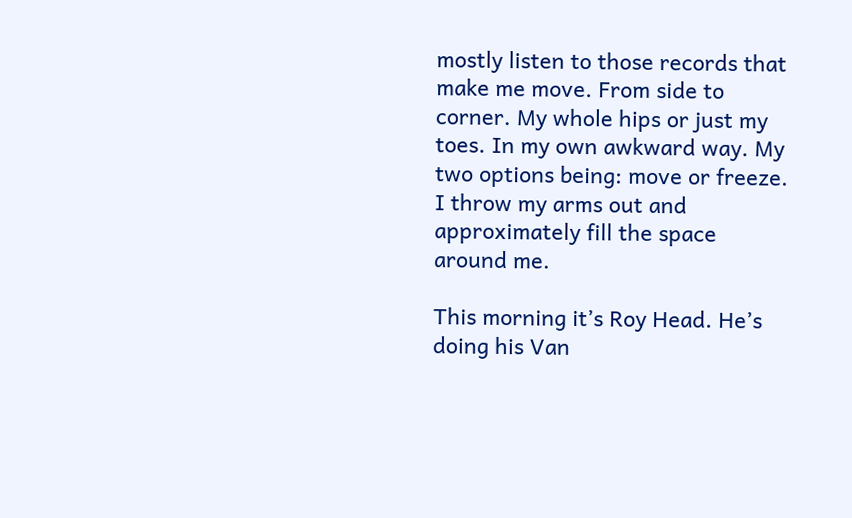mostly listen to those records that make me move. From side to corner. My whole hips or just my toes. In my own awkward way. My two options being: move or freeze. I throw my arms out and approximately fill the space around me.

This morning it’s Roy Head. He’s doing his Van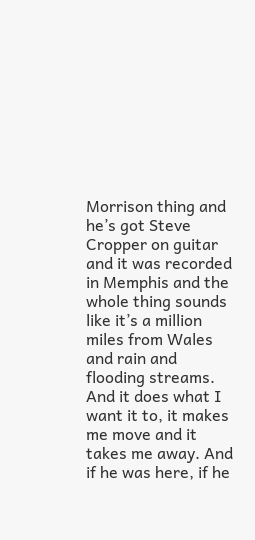Morrison thing and he’s got Steve Cropper on guitar and it was recorded in Memphis and the whole thing sounds like it’s a million miles from Wales and rain and flooding streams. And it does what I want it to, it makes me move and it takes me away. And if he was here, if he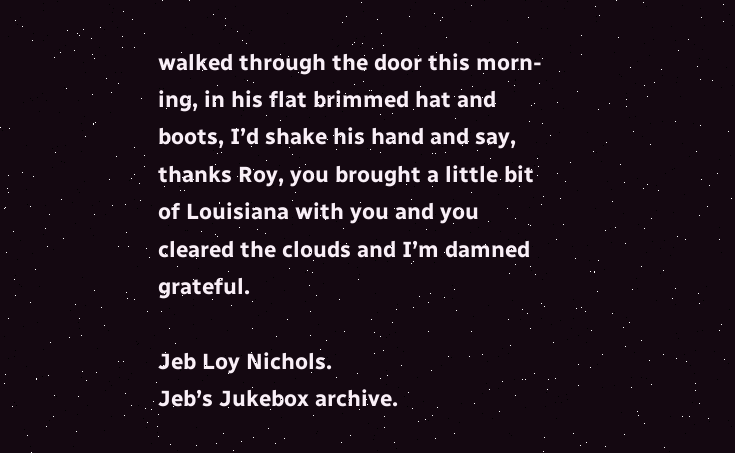walked through the door this morn-ing, in his flat brimmed hat and boots, I’d shake his hand and say, thanks Roy, you brought a little bit of Louisiana with you and you cleared the clouds and I’m damned grateful.

Jeb Loy Nichols.
Jeb’s Jukebox archive.